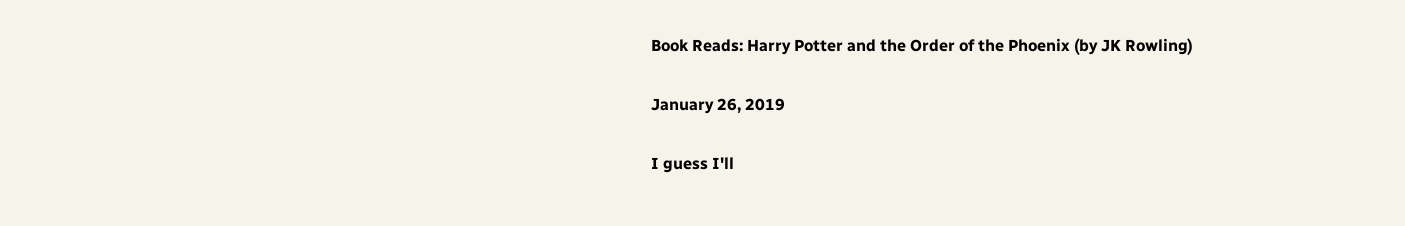Book Reads: Harry Potter and the Order of the Phoenix (by JK Rowling)

January 26, 2019

I guess I'll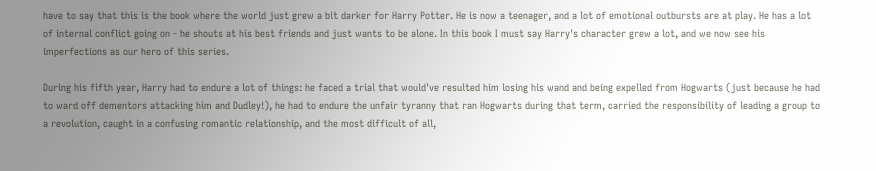have to say that this is the book where the world just grew a bit darker for Harry Potter. He is now a teenager, and a lot of emotional outbursts are at play. He has a lot of internal conflict going on - he shouts at his best friends and just wants to be alone. In this book I must say Harry's character grew a lot, and we now see his imperfections as our hero of this series.

During his fifth year, Harry had to endure a lot of things: he faced a trial that would've resulted him losing his wand and being expelled from Hogwarts (just because he had to ward off dementors attacking him and Dudley!), he had to endure the unfair tyranny that ran Hogwarts during that term, carried the responsibility of leading a group to a revolution, caught in a confusing romantic relationship, and the most difficult of all,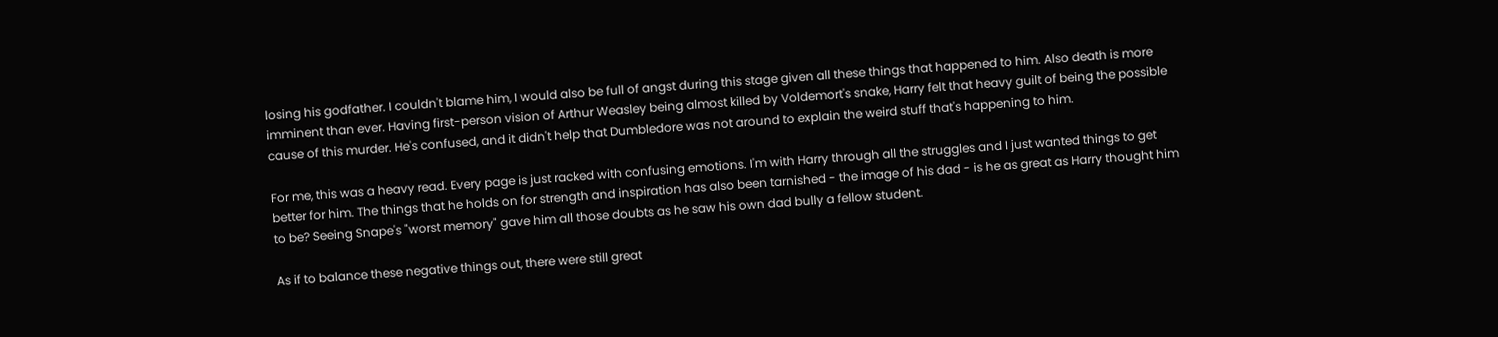losing his godfather. I couldn't blame him, I would also be full of angst during this stage given all these things that happened to him. Also death is more imminent than ever. Having first-person vision of Arthur Weasley being almost killed by Voldemort's snake, Harry felt that heavy guilt of being the possible cause of this murder. He's confused, and it didn't help that Dumbledore was not around to explain the weird stuff that's happening to him.

For me, this was a heavy read. Every page is just racked with confusing emotions. I'm with Harry through all the struggles and I just wanted things to get better for him. The things that he holds on for strength and inspiration has also been tarnished - the image of his dad - is he as great as Harry thought him to be? Seeing Snape's "worst memory" gave him all those doubts as he saw his own dad bully a fellow student.

As if to balance these negative things out, there were still great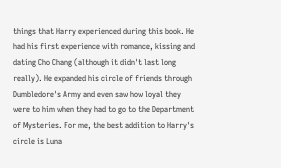things that Harry experienced during this book. He had his first experience with romance, kissing and dating Cho Chang (although it didn't last long really). He expanded his circle of friends through Dumbledore's Army and even saw how loyal they were to him when they had to go to the Department of Mysteries. For me, the best addition to Harry's circle is Luna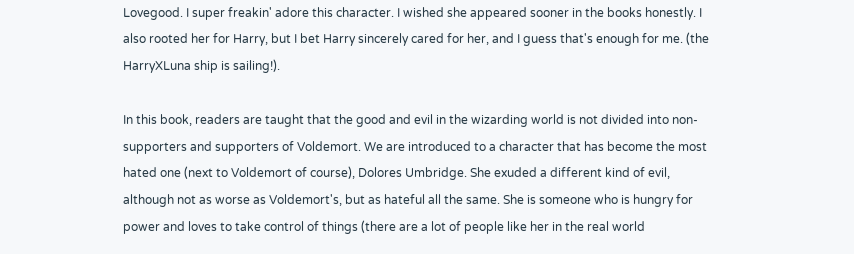Lovegood. I super freakin' adore this character. I wished she appeared sooner in the books honestly. I also rooted her for Harry, but I bet Harry sincerely cared for her, and I guess that's enough for me. (the HarryXLuna ship is sailing!).

In this book, readers are taught that the good and evil in the wizarding world is not divided into non-supporters and supporters of Voldemort. We are introduced to a character that has become the most hated one (next to Voldemort of course), Dolores Umbridge. She exuded a different kind of evil, although not as worse as Voldemort's, but as hateful all the same. She is someone who is hungry for power and loves to take control of things (there are a lot of people like her in the real world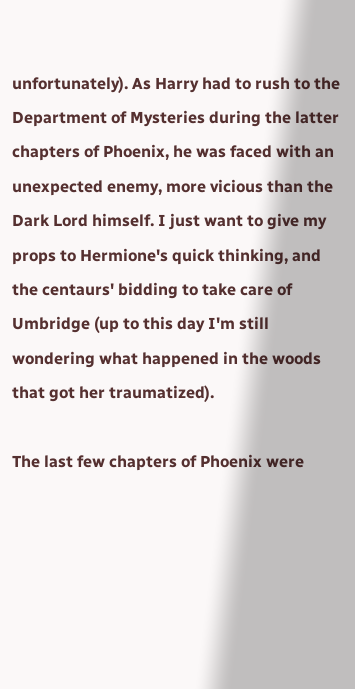unfortunately). As Harry had to rush to the Department of Mysteries during the latter chapters of Phoenix, he was faced with an unexpected enemy, more vicious than the Dark Lord himself. I just want to give my props to Hermione's quick thinking, and the centaurs' bidding to take care of Umbridge (up to this day I'm still wondering what happened in the woods that got her traumatized).

The last few chapters of Phoenix were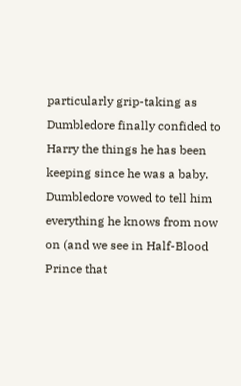particularly grip-taking as Dumbledore finally confided to Harry the things he has been keeping since he was a baby. Dumbledore vowed to tell him everything he knows from now on (and we see in Half-Blood Prince that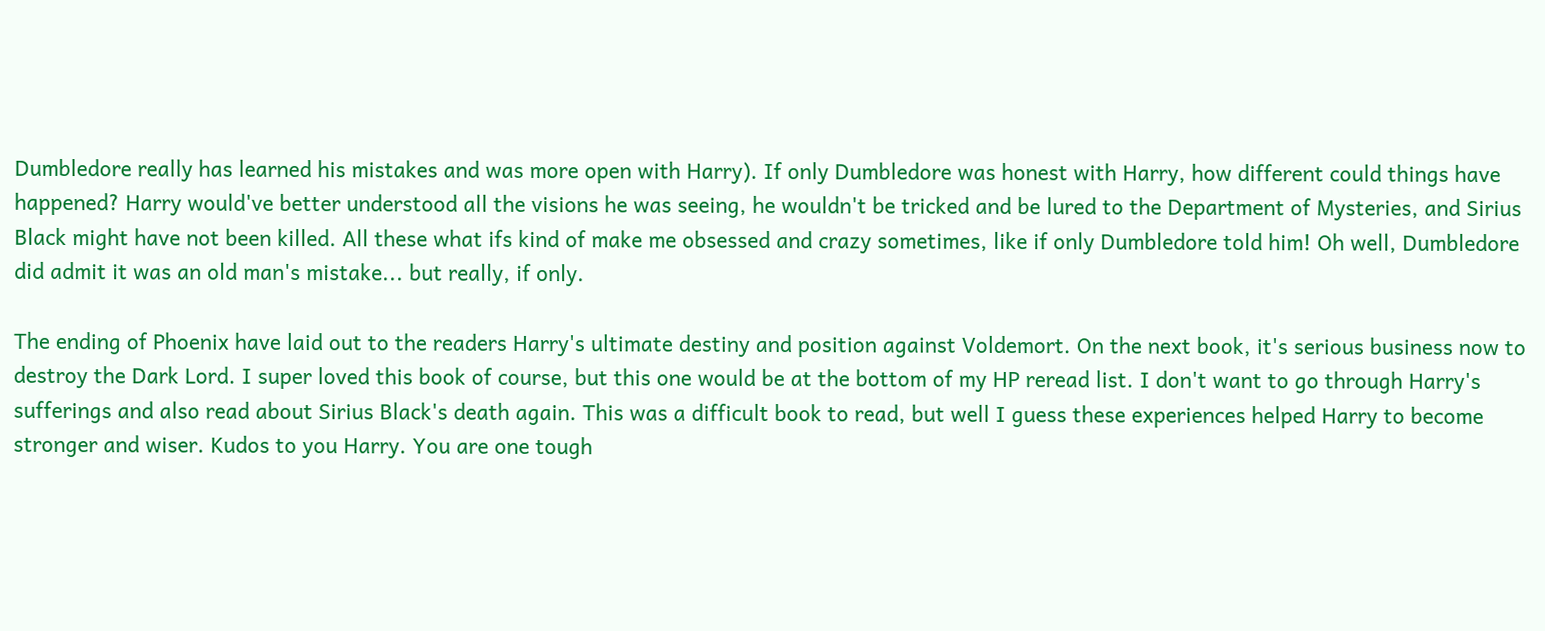Dumbledore really has learned his mistakes and was more open with Harry). If only Dumbledore was honest with Harry, how different could things have happened? Harry would've better understood all the visions he was seeing, he wouldn't be tricked and be lured to the Department of Mysteries, and Sirius Black might have not been killed. All these what ifs kind of make me obsessed and crazy sometimes, like if only Dumbledore told him! Oh well, Dumbledore did admit it was an old man's mistake... but really, if only.

The ending of Phoenix have laid out to the readers Harry's ultimate destiny and position against Voldemort. On the next book, it's serious business now to destroy the Dark Lord. I super loved this book of course, but this one would be at the bottom of my HP reread list. I don't want to go through Harry's sufferings and also read about Sirius Black's death again. This was a difficult book to read, but well I guess these experiences helped Harry to become stronger and wiser. Kudos to you Harry. You are one tough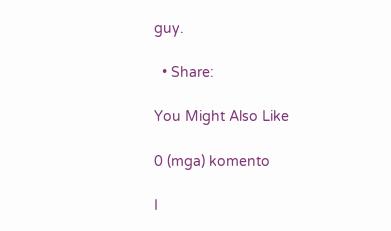guy.

  • Share:

You Might Also Like

0 (mga) komento

I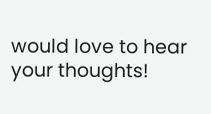would love to hear your thoughts!